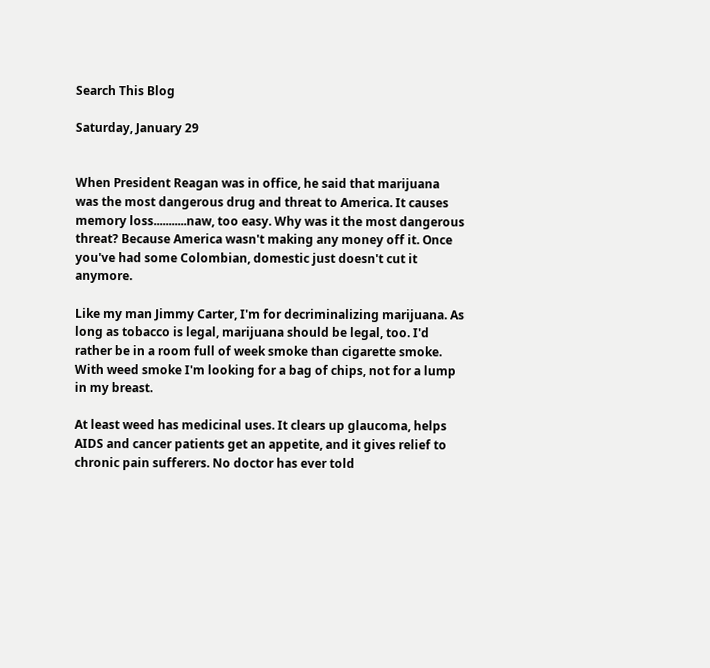Search This Blog

Saturday, January 29


When President Reagan was in office, he said that marijuana was the most dangerous drug and threat to America. It causes memory loss...........naw, too easy. Why was it the most dangerous threat? Because America wasn't making any money off it. Once you've had some Colombian, domestic just doesn't cut it anymore.

Like my man Jimmy Carter, I'm for decriminalizing marijuana. As long as tobacco is legal, marijuana should be legal, too. I'd rather be in a room full of week smoke than cigarette smoke. With weed smoke I'm looking for a bag of chips, not for a lump in my breast.

At least weed has medicinal uses. It clears up glaucoma, helps AIDS and cancer patients get an appetite, and it gives relief to chronic pain sufferers. No doctor has ever told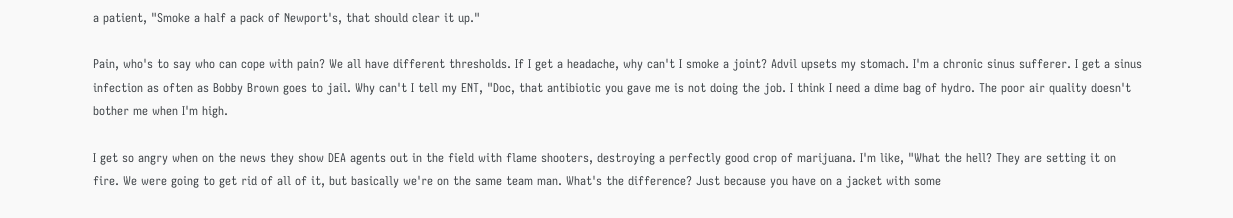a patient, "Smoke a half a pack of Newport's, that should clear it up."

Pain, who's to say who can cope with pain? We all have different thresholds. If I get a headache, why can't I smoke a joint? Advil upsets my stomach. I'm a chronic sinus sufferer. I get a sinus infection as often as Bobby Brown goes to jail. Why can't I tell my ENT, "Doc, that antibiotic you gave me is not doing the job. I think I need a dime bag of hydro. The poor air quality doesn't bother me when I'm high.

I get so angry when on the news they show DEA agents out in the field with flame shooters, destroying a perfectly good crop of marijuana. I'm like, "What the hell? They are setting it on fire. We were going to get rid of all of it, but basically we're on the same team man. What's the difference? Just because you have on a jacket with some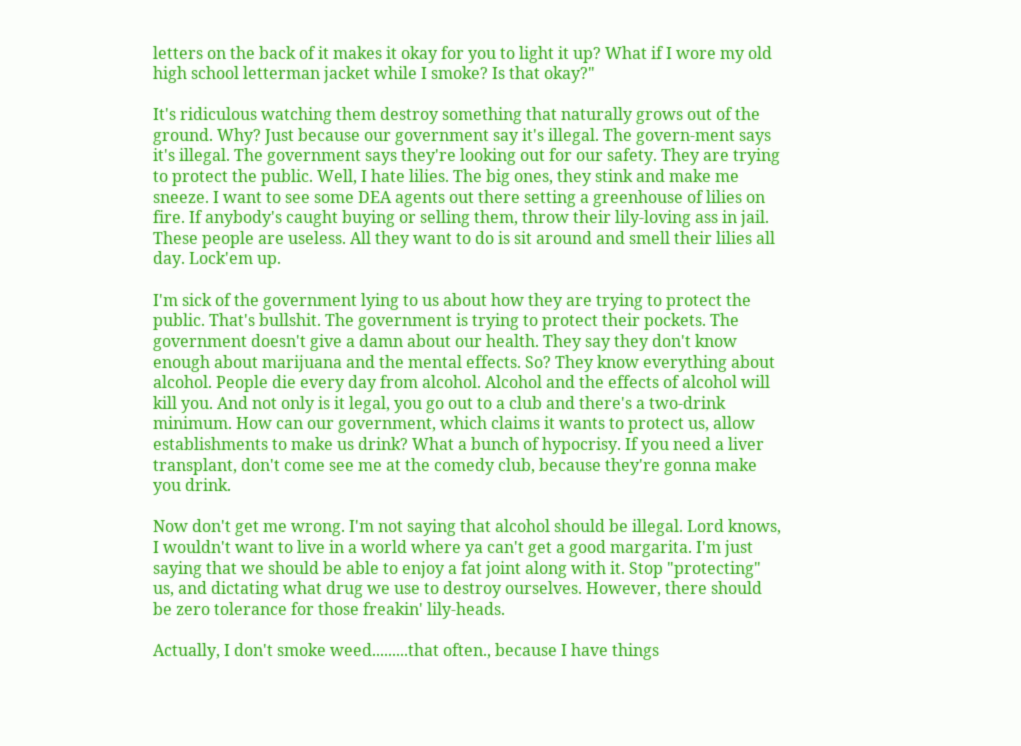letters on the back of it makes it okay for you to light it up? What if I wore my old high school letterman jacket while I smoke? Is that okay?"

It's ridiculous watching them destroy something that naturally grows out of the ground. Why? Just because our government say it's illegal. The govern-ment says it's illegal. The government says they're looking out for our safety. They are trying to protect the public. Well, I hate lilies. The big ones, they stink and make me sneeze. I want to see some DEA agents out there setting a greenhouse of lilies on fire. If anybody's caught buying or selling them, throw their lily-loving ass in jail. These people are useless. All they want to do is sit around and smell their lilies all day. Lock'em up.

I'm sick of the government lying to us about how they are trying to protect the public. That's bullshit. The government is trying to protect their pockets. The government doesn't give a damn about our health. They say they don't know enough about marijuana and the mental effects. So? They know everything about alcohol. People die every day from alcohol. Alcohol and the effects of alcohol will kill you. And not only is it legal, you go out to a club and there's a two-drink minimum. How can our government, which claims it wants to protect us, allow establishments to make us drink? What a bunch of hypocrisy. If you need a liver transplant, don't come see me at the comedy club, because they're gonna make you drink.

Now don't get me wrong. I'm not saying that alcohol should be illegal. Lord knows, I wouldn't want to live in a world where ya can't get a good margarita. I'm just saying that we should be able to enjoy a fat joint along with it. Stop "protecting" us, and dictating what drug we use to destroy ourselves. However, there should be zero tolerance for those freakin' lily-heads.

Actually, I don't smoke weed.........that often., because I have things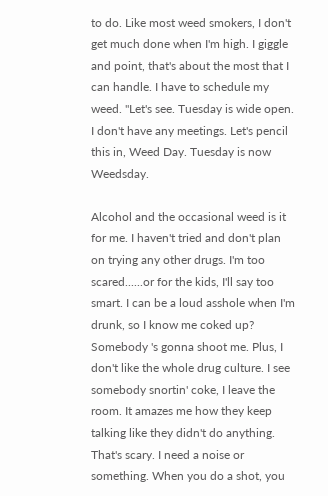to do. Like most weed smokers, I don't get much done when I'm high. I giggle and point, that's about the most that I can handle. I have to schedule my weed. "Let's see. Tuesday is wide open. I don't have any meetings. Let's pencil this in, Weed Day. Tuesday is now Weedsday.

Alcohol and the occasional weed is it for me. I haven't tried and don't plan on trying any other drugs. I'm too scared......or for the kids, I'll say too smart. I can be a loud asshole when I'm drunk, so I know me coked up? Somebody 's gonna shoot me. Plus, I don't like the whole drug culture. I see somebody snortin' coke, I leave the room. It amazes me how they keep talking like they didn't do anything. That's scary. I need a noise or something. When you do a shot, you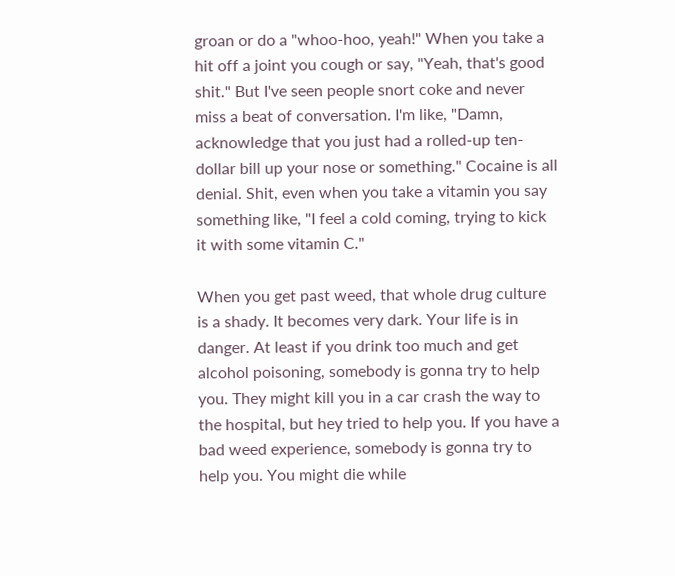groan or do a "whoo-hoo, yeah!" When you take a hit off a joint you cough or say, "Yeah, that's good shit." But I've seen people snort coke and never miss a beat of conversation. I'm like, "Damn, acknowledge that you just had a rolled-up ten-dollar bill up your nose or something." Cocaine is all denial. Shit, even when you take a vitamin you say something like, "I feel a cold coming, trying to kick it with some vitamin C."

When you get past weed, that whole drug culture is a shady. It becomes very dark. Your life is in danger. At least if you drink too much and get alcohol poisoning, somebody is gonna try to help you. They might kill you in a car crash the way to the hospital, but hey tried to help you. If you have a bad weed experience, somebody is gonna try to help you. You might die while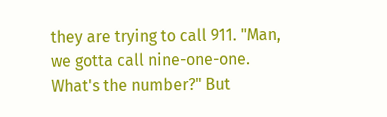they are trying to call 911. "Man, we gotta call nine-one-one. What's the number?" But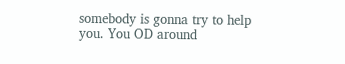somebody is gonna try to help you. You OD around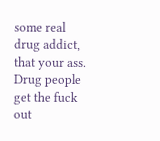some real drug addict, that your ass. Drug people get the fuck out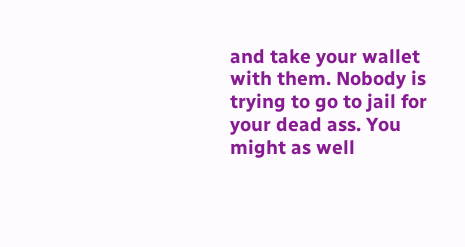and take your wallet with them. Nobody is trying to go to jail for your dead ass. You might as well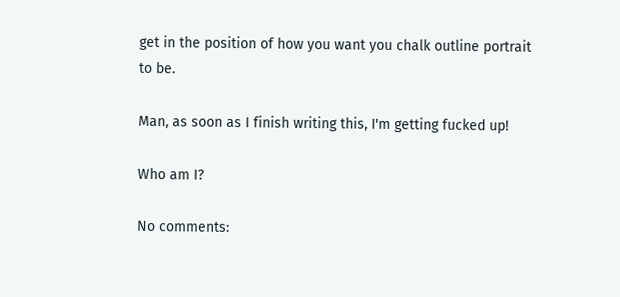get in the position of how you want you chalk outline portrait to be.

Man, as soon as I finish writing this, I'm getting fucked up!

Who am I?

No comments: